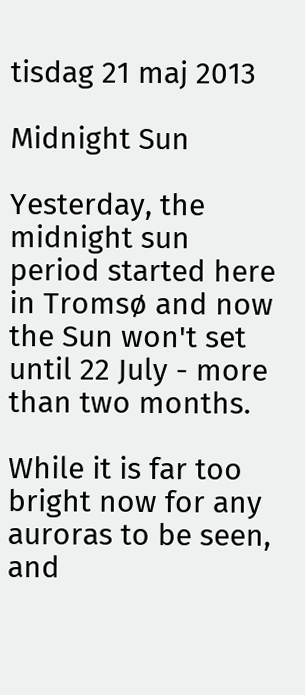tisdag 21 maj 2013

Midnight Sun

Yesterday, the midnight sun period started here in Tromsø and now the Sun won't set until 22 July - more than two months.

While it is far too bright now for any auroras to be seen, and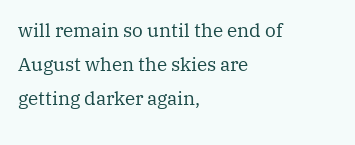will remain so until the end of August when the skies are getting darker again,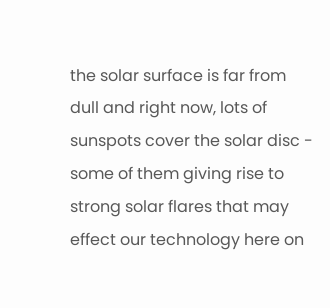the solar surface is far from dull and right now, lots of sunspots cover the solar disc - some of them giving rise to strong solar flares that may effect our technology here on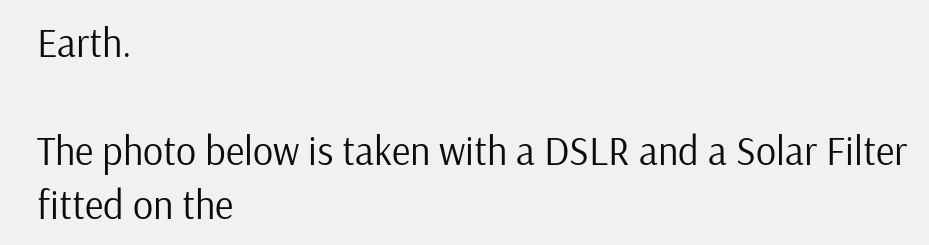Earth.

The photo below is taken with a DSLR and a Solar Filter fitted on the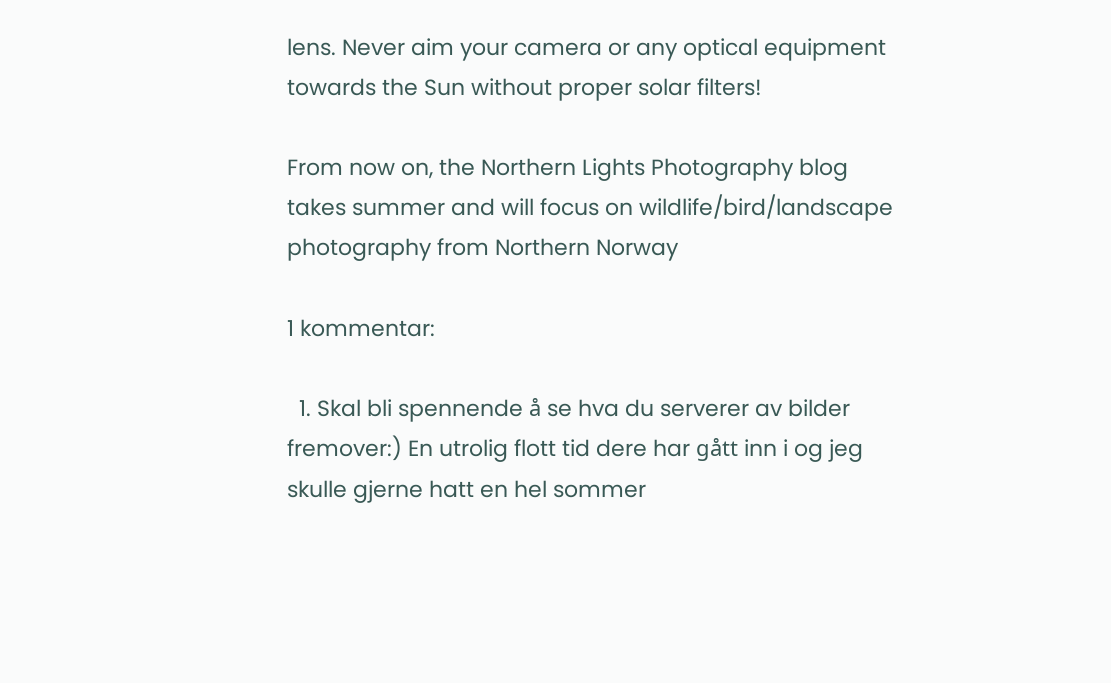lens. Never aim your camera or any optical equipment towards the Sun without proper solar filters!

From now on, the Northern Lights Photography blog takes summer and will focus on wildlife/bird/landscape photography from Northern Norway

1 kommentar:

  1. Skal bli spennende å se hva du serverer av bilder fremover:) En utrolig flott tid dere har gått inn i og jeg skulle gjerne hatt en hel sommer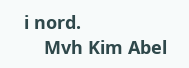i nord.
    Mvh Kim Abel